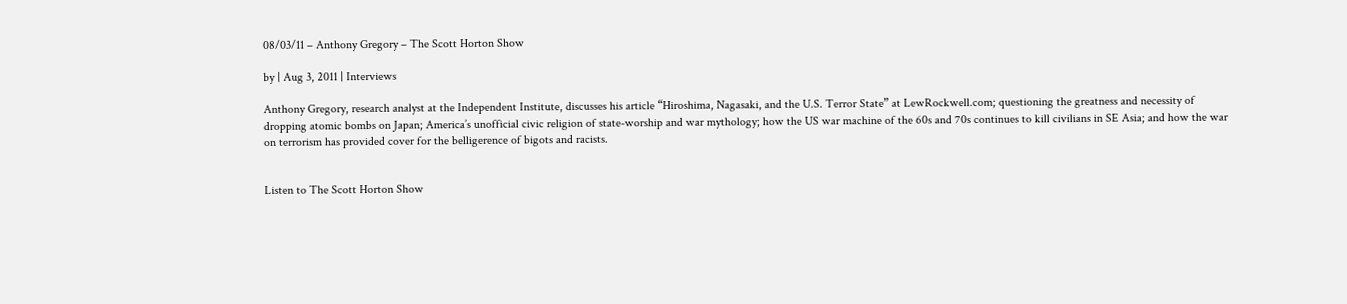08/03/11 – Anthony Gregory – The Scott Horton Show

by | Aug 3, 2011 | Interviews

Anthony Gregory, research analyst at the Independent Institute, discusses his article “Hiroshima, Nagasaki, and the U.S. Terror State” at LewRockwell.com; questioning the greatness and necessity of dropping atomic bombs on Japan; America’s unofficial civic religion of state-worship and war mythology; how the US war machine of the 60s and 70s continues to kill civilians in SE Asia; and how the war on terrorism has provided cover for the belligerence of bigots and racists.


Listen to The Scott Horton Show